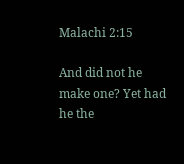Malachi 2:15

And did not he make one? Yet had he the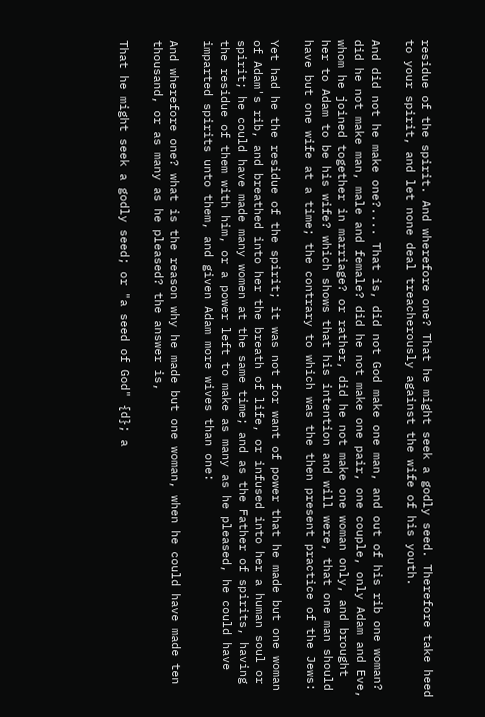residue of the spirit. And wherefore one? That he might seek a godly seed. Therefore take heed to your spirit, and let none deal treacherously against the wife of his youth.

And did not he make one?.... That is, did not God make one man, and out of his rib one woman? did he not make man, male and female? did he not make one pair, one couple, only Adam and Eve, whom he joined together in marriage? or rather, did he not make one woman only, and brought her to Adam to be his wife? which shows that his intention and will were, that one man should have but one wife at a time; the contrary to which was the then present practice of the Jews:

Yet had he the residue of the spirit; it was not for want of power that he made but one woman of Adam's rib, and breathed into her the breath of life, or infused into her a human soul or spirit; he could have made many women at the same time; and as the Father of spirits, having the residue of them with him, or a power left to make as many as he pleased, he could have imparted spirits unto them, and given Adam more wives than one:

And wherefore one? what is the reason why he made but one woman, when he could have made ten thousand, or as many as he pleased? the answer is,

That he might seek a godly seed; or "a seed of God" {d}; a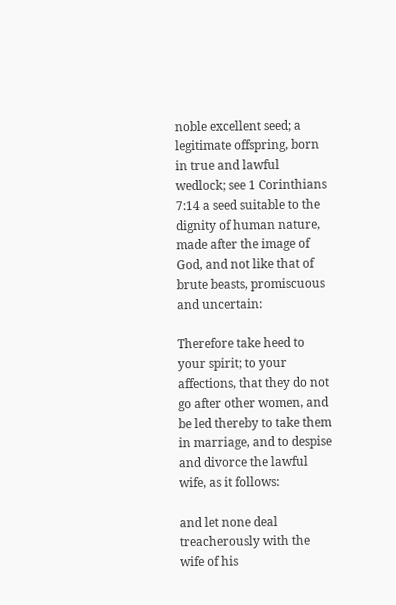noble excellent seed; a legitimate offspring, born in true and lawful wedlock; see 1 Corinthians 7:14 a seed suitable to the dignity of human nature, made after the image of God, and not like that of brute beasts, promiscuous and uncertain:

Therefore take heed to your spirit; to your affections, that they do not go after other women, and be led thereby to take them in marriage, and to despise and divorce the lawful wife, as it follows:

and let none deal treacherously with the wife of his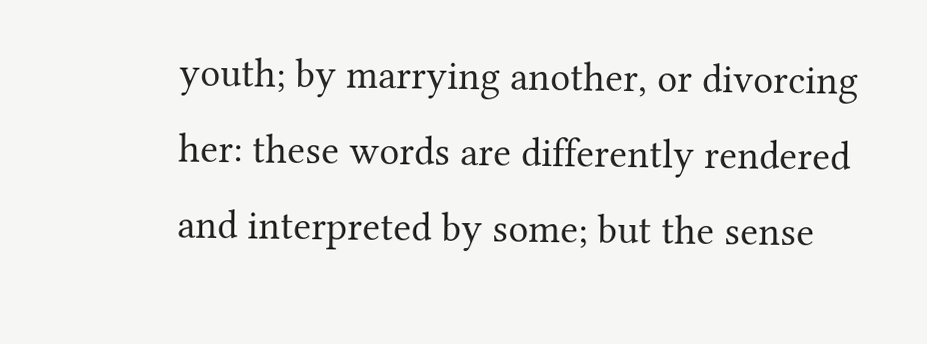youth; by marrying another, or divorcing her: these words are differently rendered and interpreted by some; but the sense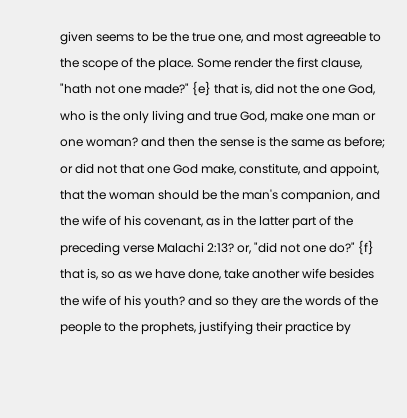given seems to be the true one, and most agreeable to the scope of the place. Some render the first clause, "hath not one made?" {e} that is, did not the one God, who is the only living and true God, make one man or one woman? and then the sense is the same as before; or did not that one God make, constitute, and appoint, that the woman should be the man's companion, and the wife of his covenant, as in the latter part of the preceding verse Malachi 2:13? or, "did not one do?" {f} that is, so as we have done, take another wife besides the wife of his youth? and so they are the words of the people to the prophets, justifying their practice by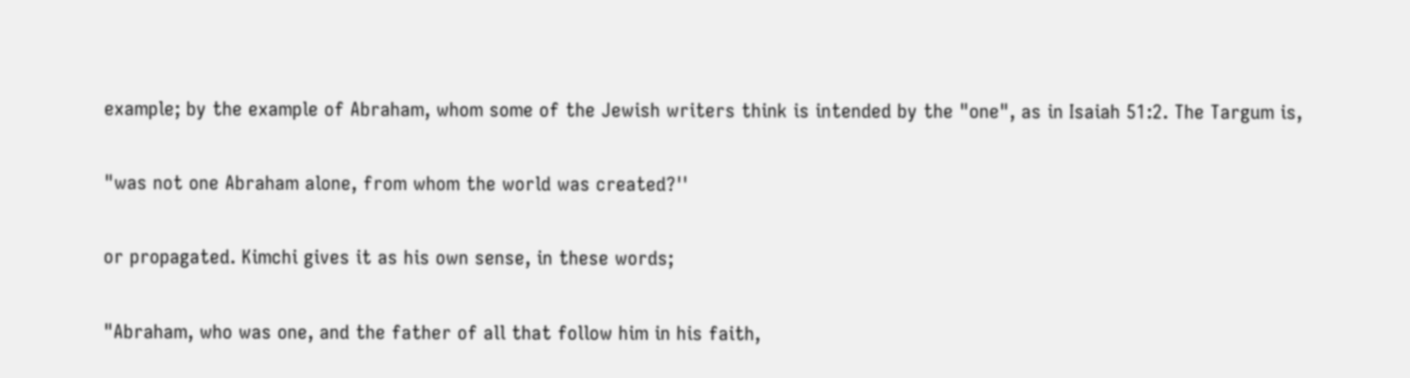example; by the example of Abraham, whom some of the Jewish writers think is intended by the "one", as in Isaiah 51:2. The Targum is,

"was not one Abraham alone, from whom the world was created?''

or propagated. Kimchi gives it as his own sense, in these words;

"Abraham, who was one, and the father of all that follow him in his faith,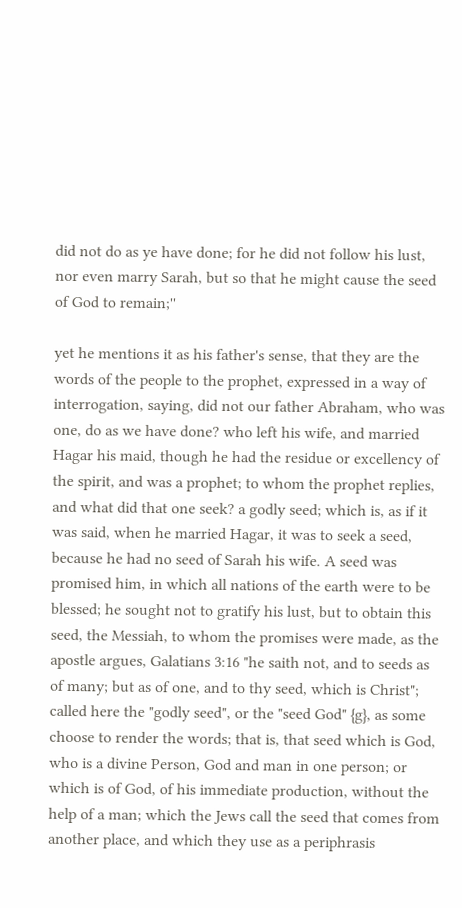did not do as ye have done; for he did not follow his lust, nor even marry Sarah, but so that he might cause the seed of God to remain;''

yet he mentions it as his father's sense, that they are the words of the people to the prophet, expressed in a way of interrogation, saying, did not our father Abraham, who was one, do as we have done? who left his wife, and married Hagar his maid, though he had the residue or excellency of the spirit, and was a prophet; to whom the prophet replies, and what did that one seek? a godly seed; which is, as if it was said, when he married Hagar, it was to seek a seed, because he had no seed of Sarah his wife. A seed was promised him, in which all nations of the earth were to be blessed; he sought not to gratify his lust, but to obtain this seed, the Messiah, to whom the promises were made, as the apostle argues, Galatians 3:16 "he saith not, and to seeds as of many; but as of one, and to thy seed, which is Christ"; called here the "godly seed", or the "seed God" {g}, as some choose to render the words; that is, that seed which is God, who is a divine Person, God and man in one person; or which is of God, of his immediate production, without the help of a man; which the Jews call the seed that comes from another place, and which they use as a periphrasis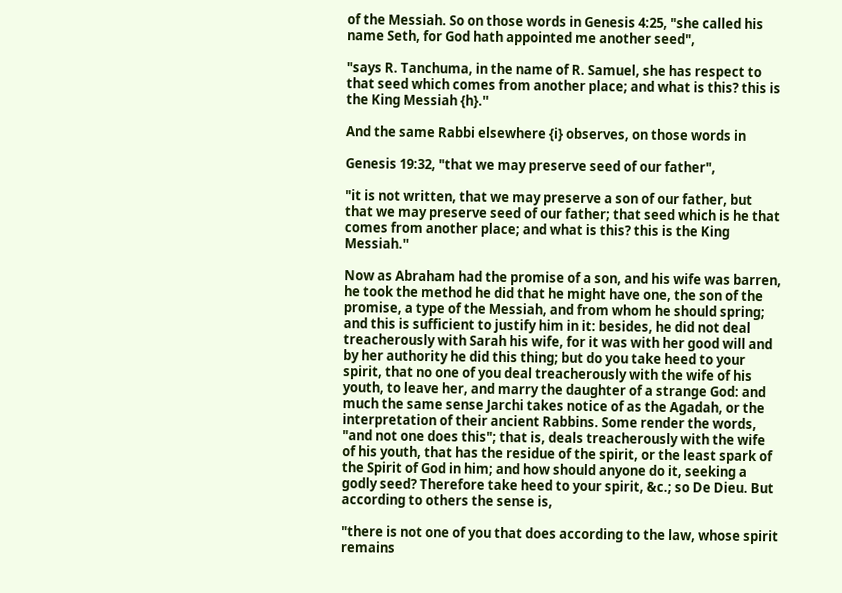of the Messiah. So on those words in Genesis 4:25, "she called his name Seth, for God hath appointed me another seed",

"says R. Tanchuma, in the name of R. Samuel, she has respect to that seed which comes from another place; and what is this? this is the King Messiah {h}.''

And the same Rabbi elsewhere {i} observes, on those words in

Genesis 19:32, "that we may preserve seed of our father",

"it is not written, that we may preserve a son of our father, but that we may preserve seed of our father; that seed which is he that comes from another place; and what is this? this is the King Messiah.''

Now as Abraham had the promise of a son, and his wife was barren, he took the method he did that he might have one, the son of the promise, a type of the Messiah, and from whom he should spring; and this is sufficient to justify him in it: besides, he did not deal treacherously with Sarah his wife, for it was with her good will and by her authority he did this thing; but do you take heed to your spirit, that no one of you deal treacherously with the wife of his youth, to leave her, and marry the daughter of a strange God: and much the same sense Jarchi takes notice of as the Agadah, or the interpretation of their ancient Rabbins. Some render the words, "and not one does this"; that is, deals treacherously with the wife of his youth, that has the residue of the spirit, or the least spark of the Spirit of God in him; and how should anyone do it, seeking a godly seed? Therefore take heed to your spirit, &c.; so De Dieu. But according to others the sense is,

"there is not one of you that does according to the law, whose spirit remains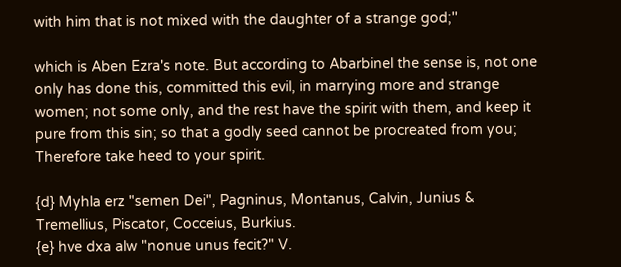with him that is not mixed with the daughter of a strange god;''

which is Aben Ezra's note. But according to Abarbinel the sense is, not one only has done this, committed this evil, in marrying more and strange women; not some only, and the rest have the spirit with them, and keep it pure from this sin; so that a godly seed cannot be procreated from you; Therefore take heed to your spirit.

{d} Myhla erz "semen Dei", Pagninus, Montanus, Calvin, Junius & Tremellius, Piscator, Cocceius, Burkius.
{e} hve dxa alw "nonue unus fecit?" V.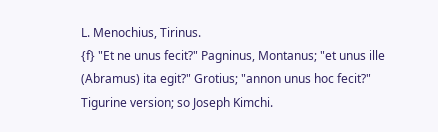L. Menochius, Tirinus.
{f} "Et ne unus fecit?" Pagninus, Montanus; "et unus ille (Abramus) ita egit?" Grotius; "annon unus hoc fecit?" Tigurine version; so Joseph Kimchi.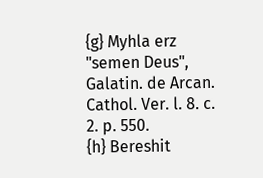{g} Myhla erz "semen Deus", Galatin. de Arcan. Cathol. Ver. l. 8. c. 2. p. 550.
{h} Bereshit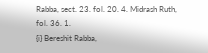Rabba, sect. 23. fol. 20. 4. Midrash Ruth, fol. 36. 1.
{i} Bereshit Rabba,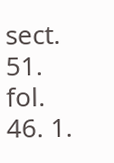sect. 51. fol. 46. 1.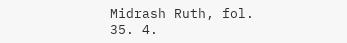Midrash Ruth, fol. 35. 4.